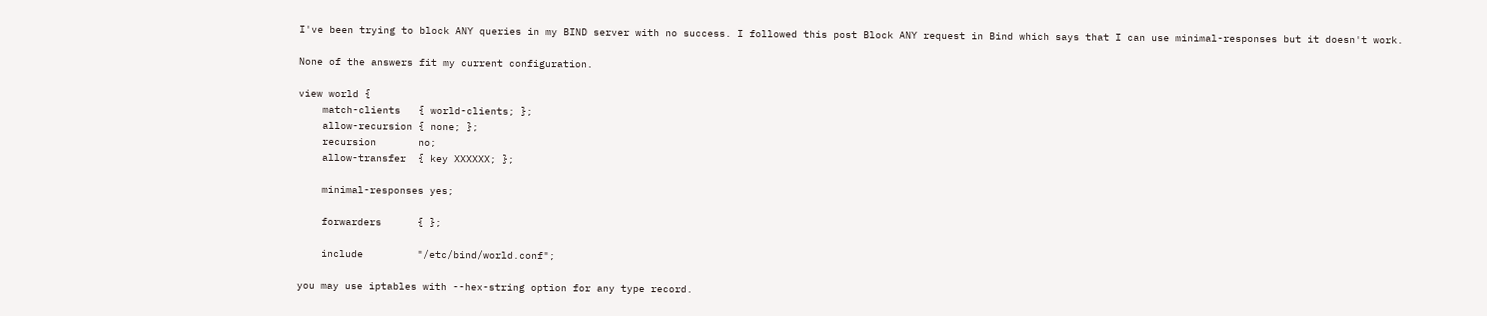I've been trying to block ANY queries in my BIND server with no success. I followed this post Block ANY request in Bind which says that I can use minimal-responses but it doesn't work.

None of the answers fit my current configuration.

view world {
    match-clients   { world-clients; };
    allow-recursion { none; };
    recursion       no;
    allow-transfer  { key XXXXXX; };

    minimal-responses yes;

    forwarders      { };

    include         "/etc/bind/world.conf";

you may use iptables with --hex-string option for any type record.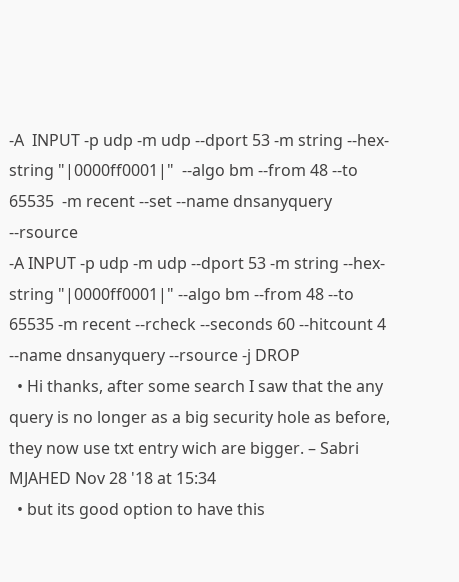-A  INPUT -p udp -m udp --dport 53 -m string --hex-string "|0000ff0001|"  --algo bm --from 48 --to 65535  -m recent --set --name dnsanyquery  --rsource
-A INPUT -p udp -m udp --dport 53 -m string --hex-string "|0000ff0001|" --algo bm --from 48 --to 65535 -m recent --rcheck --seconds 60 --hitcount 4 --name dnsanyquery --rsource -j DROP
  • Hi thanks, after some search I saw that the any query is no longer as a big security hole as before, they now use txt entry wich are bigger. – Sabri MJAHED Nov 28 '18 at 15:34
  • but its good option to have this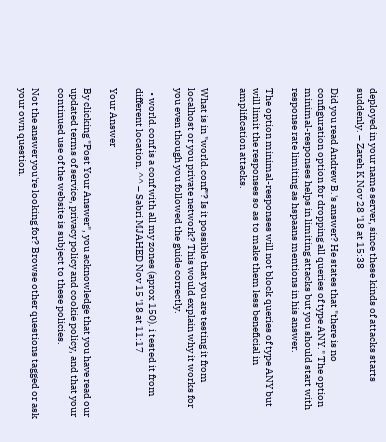deployed in your name server, since these kinds of attacks starts suddenly. – Zareh K Nov 28 '18 at 15:38

Did you read Andrew B.'s answer? He states that "there is no configuration option for dropping all queries of type ANY." The option minimal-responses helps in limiting attacks but you should start with response rate limiting as hspaans mentions in his answer.

The option minimal-responses will not block queries of type ANY but will limit the responses so as to make them less beneficial in amplification attacks.


What is in "world.conf"? Is it possible that you are testing it from localhost or you private network? This would explain why it works for you even though you followed the guide correctly.

  • world.conf is a conf with all my zones (aprox 150). i tested it from different location. ^^ – Sabri MJAHED Nov 15 '18 at 11:17

Your Answer

By clicking "Post Your Answer", you acknowledge that you have read our updated terms of service, privacy policy and cookie policy, and that your continued use of the website is subject to these policies.

Not the answer you're looking for? Browse other questions tagged or ask your own question.